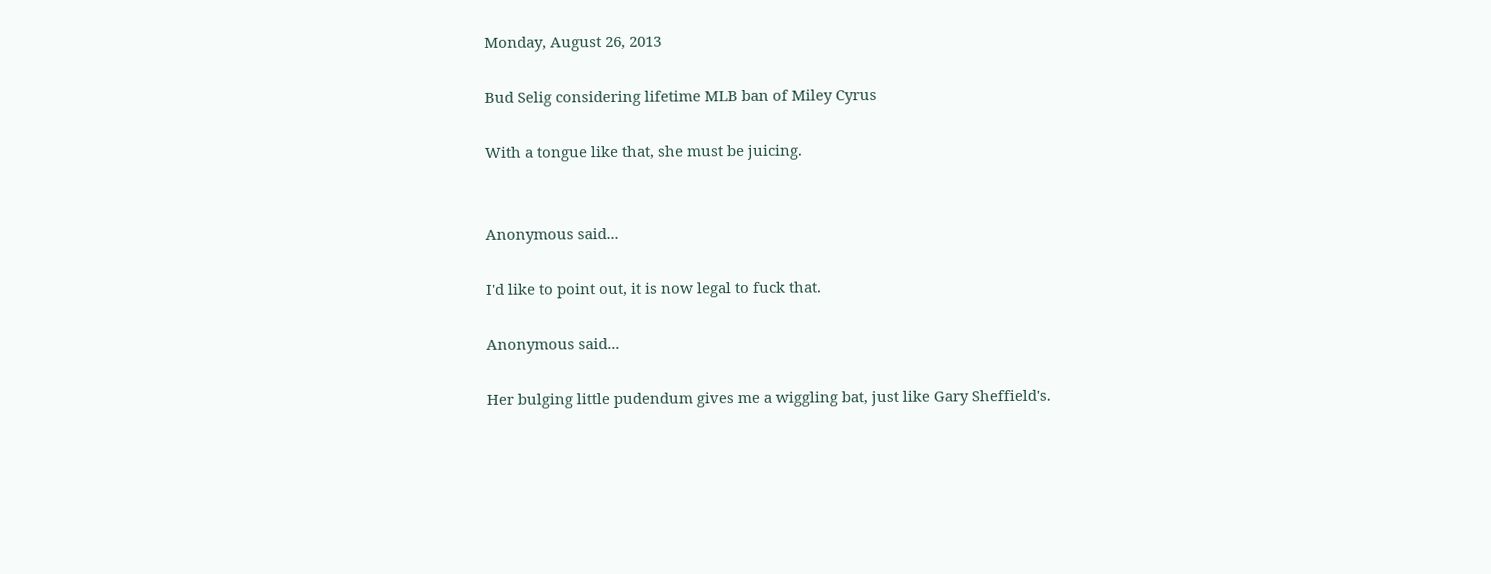Monday, August 26, 2013

Bud Selig considering lifetime MLB ban of Miley Cyrus

With a tongue like that, she must be juicing.


Anonymous said...

I'd like to point out, it is now legal to fuck that.

Anonymous said...

Her bulging little pudendum gives me a wiggling bat, just like Gary Sheffield's.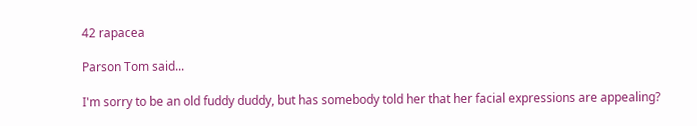42 rapacea

Parson Tom said...

I'm sorry to be an old fuddy duddy, but has somebody told her that her facial expressions are appealing?